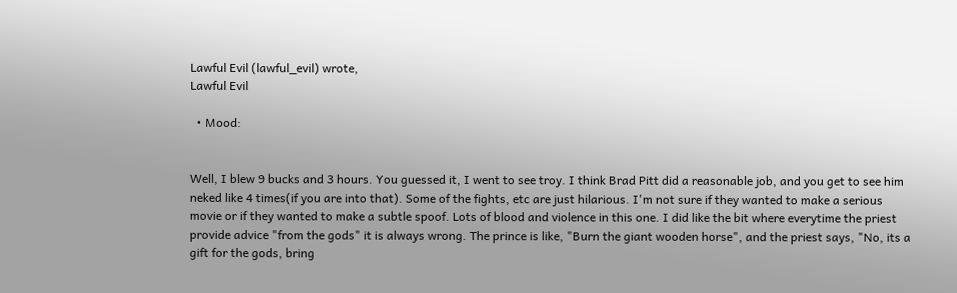Lawful Evil (lawful_evil) wrote,
Lawful Evil

  • Mood:


Well, I blew 9 bucks and 3 hours. You guessed it, I went to see troy. I think Brad Pitt did a reasonable job, and you get to see him neked like 4 times(if you are into that). Some of the fights, etc are just hilarious. I'm not sure if they wanted to make a serious movie or if they wanted to make a subtle spoof. Lots of blood and violence in this one. I did like the bit where everytime the priest provide advice "from the gods" it is always wrong. The prince is like, "Burn the giant wooden horse", and the priest says, "No, its a gift for the gods, bring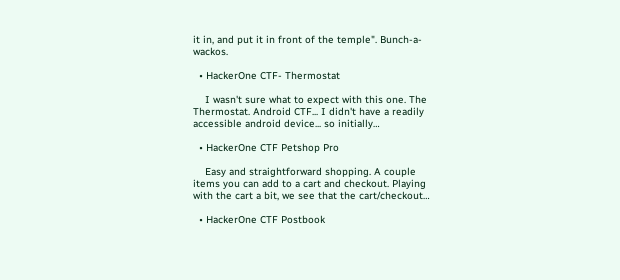it in, and put it in front of the temple". Bunch-a-wackos.

  • HackerOne CTF- Thermostat

    I wasn't sure what to expect with this one. The Thermostat. Android CTF... I didn't have a readily accessible android device... so initially…

  • HackerOne CTF Petshop Pro

    Easy and straightforward shopping. A couple items you can add to a cart and checkout. Playing with the cart a bit, we see that the cart/checkout…

  • HackerOne CTF Postbook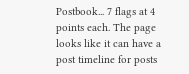Postbook... 7 flags at 4 points each. The page looks like it can have a post timeline for posts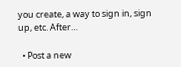you create, a way to sign in, sign up, etc. After…

  • Post a new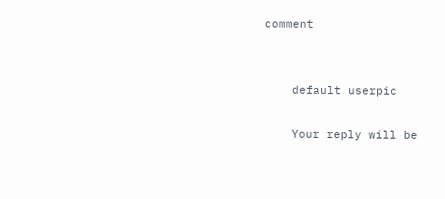comment


    default userpic

    Your reply will be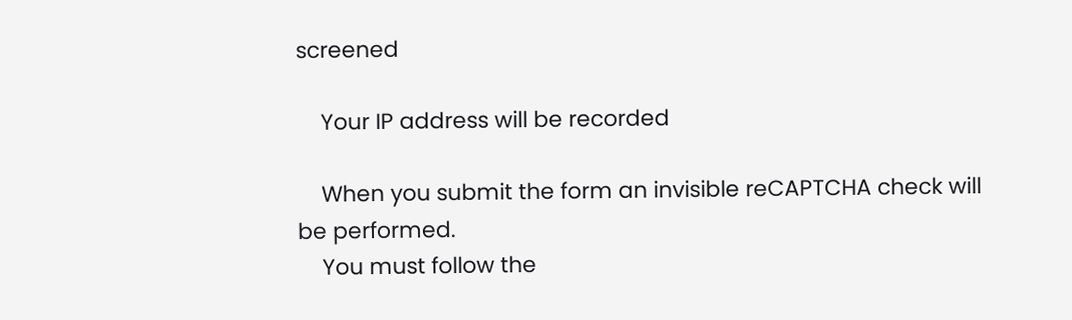screened

    Your IP address will be recorded

    When you submit the form an invisible reCAPTCHA check will be performed.
    You must follow the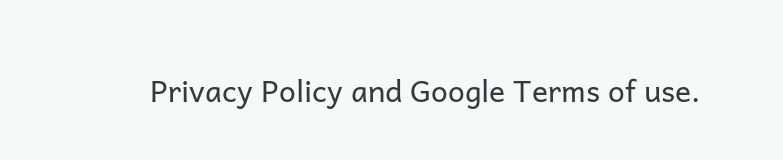Privacy Policy and Google Terms of use.